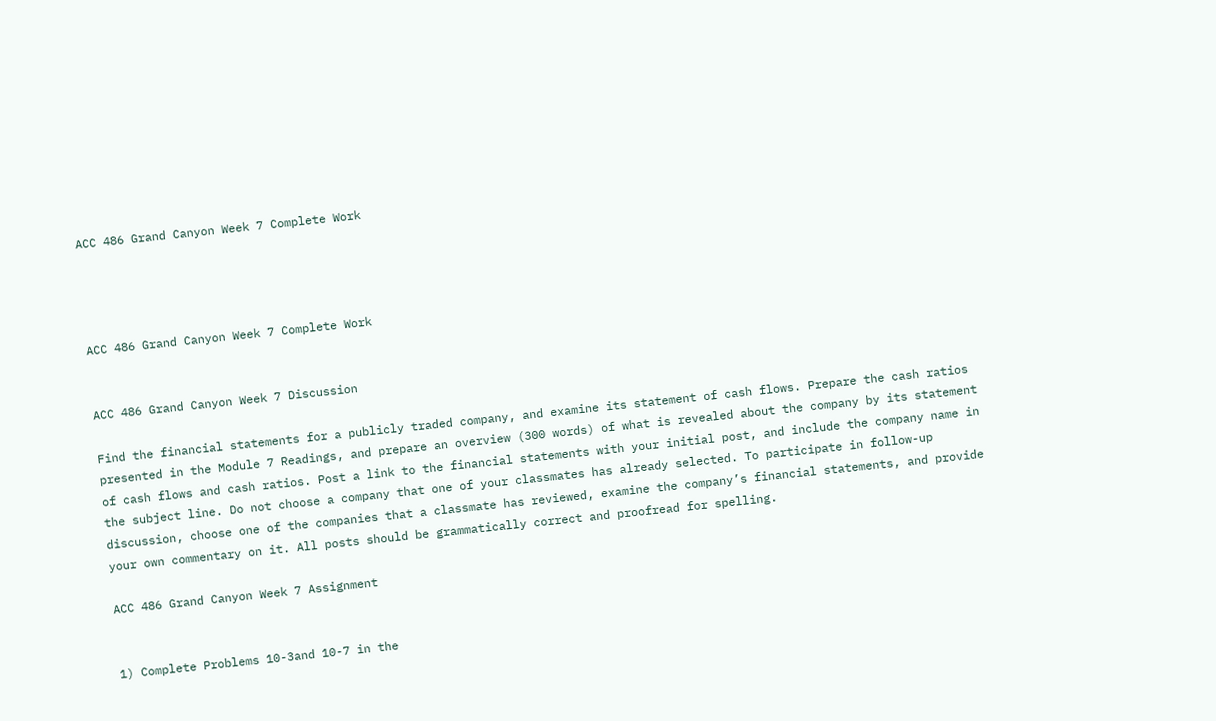ACC 486 Grand Canyon Week 7 Complete Work




ACC 486 Grand Canyon Week 7 Complete Work


ACC 486 Grand Canyon Week 7 Discussion

Find the financial statements for a publicly traded company, and examine its statement of cash flows. Prepare the cash ratios presented in the Module 7 Readings, and prepare an overview (300 words) of what is revealed about the company by its statement of cash flows and cash ratios. Post a link to the financial statements with your initial post, and include the company name in the subject line. Do not choose a company that one of your classmates has already selected. To participate in follow-up discussion, choose one of the companies that a classmate has reviewed, examine the company’s financial statements, and provide your own commentary on it. All posts should be grammatically correct and proofread for spelling.

ACC 486 Grand Canyon Week 7 Assignment


1) Complete Problems 10-3and 10-7 in the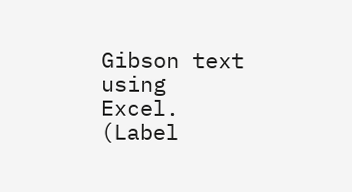Gibson text using Excel. (Label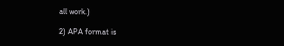all work.)

2) APA format is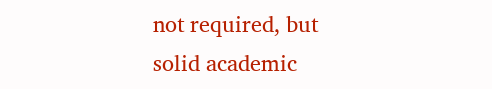not required, but solid academic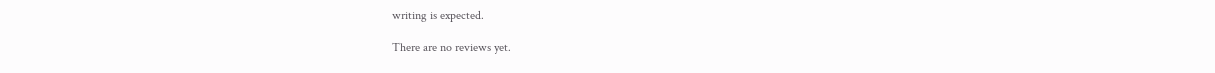writing is expected.

There are no reviews yet.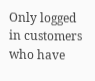Only logged in customers who have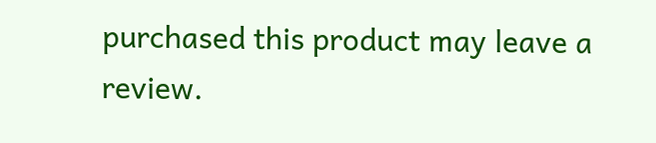purchased this product may leave a review.